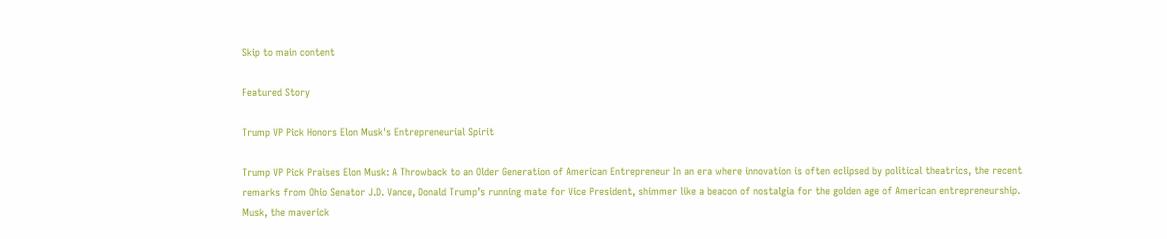Skip to main content

Featured Story

Trump VP Pick Honors Elon Musk's Entrepreneurial Spirit

Trump VP Pick Praises Elon Musk: A Throwback to an Older Generation of American Entrepreneur In an era where innovation is often eclipsed by political theatrics, the recent remarks from Ohio Senator J.D. Vance, Donald Trump’s running mate for Vice President, shimmer like a beacon of nostalgia for the golden age of American entrepreneurship. Musk, the maverick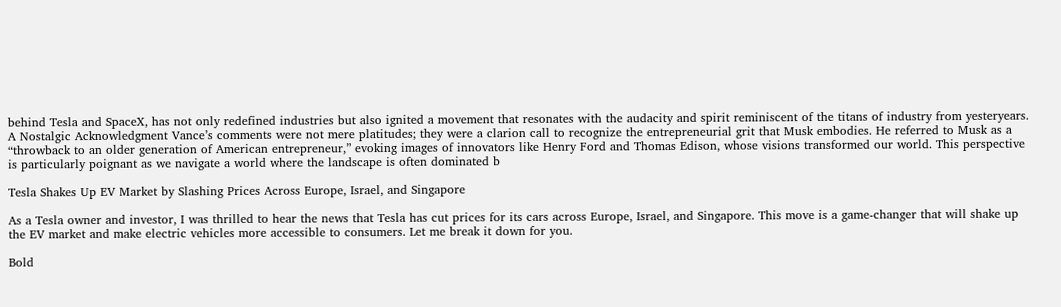behind Tesla and SpaceX, has not only redefined industries but also ignited a movement that resonates with the audacity and spirit reminiscent of the titans of industry from yesteryears. A Nostalgic Acknowledgment Vance’s comments were not mere platitudes; they were a clarion call to recognize the entrepreneurial grit that Musk embodies. He referred to Musk as a “throwback to an older generation of American entrepreneur,” evoking images of innovators like Henry Ford and Thomas Edison, whose visions transformed our world. This perspective is particularly poignant as we navigate a world where the landscape is often dominated b

Tesla Shakes Up EV Market by Slashing Prices Across Europe, Israel, and Singapore

As a Tesla owner and investor, I was thrilled to hear the news that Tesla has cut prices for its cars across Europe, Israel, and Singapore. This move is a game-changer that will shake up the EV market and make electric vehicles more accessible to consumers. Let me break it down for you.

Bold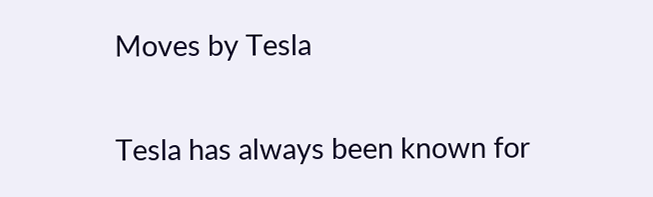Moves by Tesla

Tesla has always been known for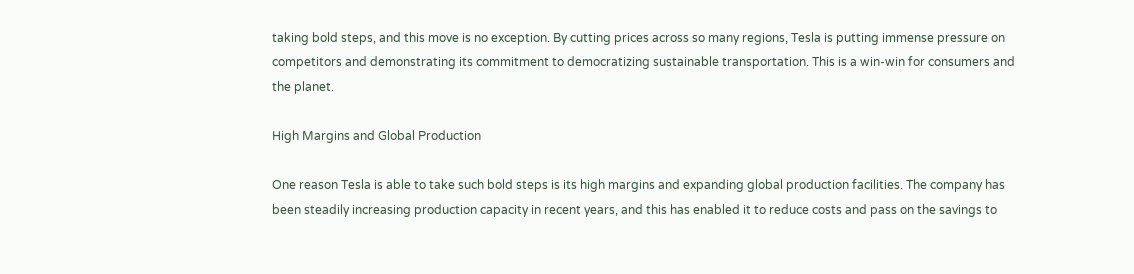taking bold steps, and this move is no exception. By cutting prices across so many regions, Tesla is putting immense pressure on competitors and demonstrating its commitment to democratizing sustainable transportation. This is a win-win for consumers and the planet.

High Margins and Global Production

One reason Tesla is able to take such bold steps is its high margins and expanding global production facilities. The company has been steadily increasing production capacity in recent years, and this has enabled it to reduce costs and pass on the savings to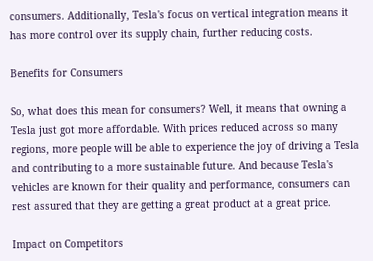consumers. Additionally, Tesla's focus on vertical integration means it has more control over its supply chain, further reducing costs.

Benefits for Consumers

So, what does this mean for consumers? Well, it means that owning a Tesla just got more affordable. With prices reduced across so many regions, more people will be able to experience the joy of driving a Tesla and contributing to a more sustainable future. And because Tesla's vehicles are known for their quality and performance, consumers can rest assured that they are getting a great product at a great price.

Impact on Competitors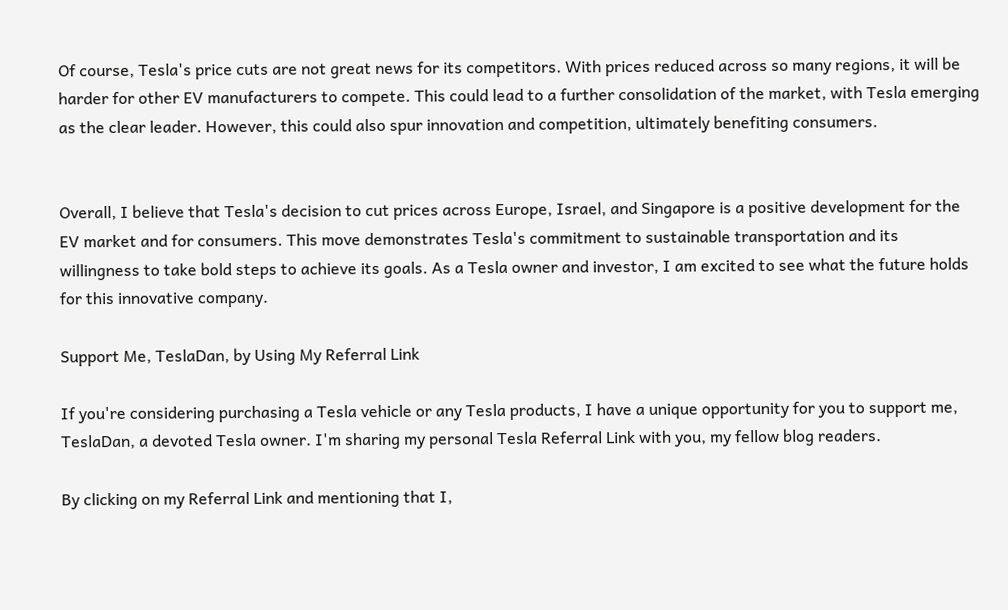Of course, Tesla's price cuts are not great news for its competitors. With prices reduced across so many regions, it will be harder for other EV manufacturers to compete. This could lead to a further consolidation of the market, with Tesla emerging as the clear leader. However, this could also spur innovation and competition, ultimately benefiting consumers.


Overall, I believe that Tesla's decision to cut prices across Europe, Israel, and Singapore is a positive development for the EV market and for consumers. This move demonstrates Tesla's commitment to sustainable transportation and its willingness to take bold steps to achieve its goals. As a Tesla owner and investor, I am excited to see what the future holds for this innovative company.

Support Me, TeslaDan, by Using My Referral Link

If you're considering purchasing a Tesla vehicle or any Tesla products, I have a unique opportunity for you to support me, TeslaDan, a devoted Tesla owner. I'm sharing my personal Tesla Referral Link with you, my fellow blog readers.

By clicking on my Referral Link and mentioning that I,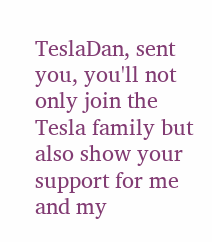TeslaDan, sent you, you'll not only join the Tesla family but also show your support for me and my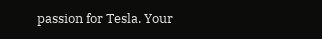passion for Tesla. Your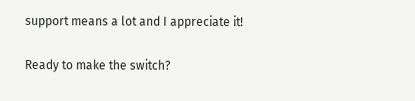support means a lot and I appreciate it!

Ready to make the switch?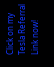Click on my Tesla Referral Link now!